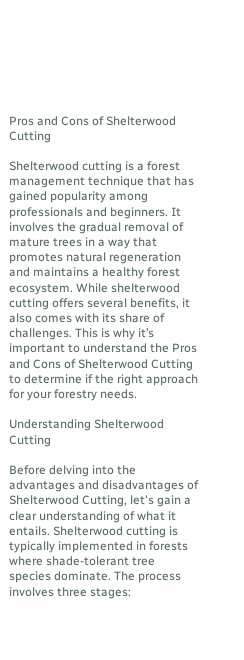Pros and Cons of Shelterwood Cutting

Shelterwood cutting is a forest management technique that has gained popularity among professionals and beginners. It involves the gradual removal of mature trees in a way that promotes natural regeneration and maintains a healthy forest ecosystem. While shelterwood cutting offers several benefits, it also comes with its share of challenges. This is why it’s important to understand the Pros and Cons of Shelterwood Cutting to determine if the right approach for your forestry needs.

Understanding Shelterwood Cutting

Before delving into the advantages and disadvantages of Shelterwood Cutting, let's gain a clear understanding of what it entails. Shelterwood cutting is typically implemented in forests where shade-tolerant tree species dominate. The process involves three stages: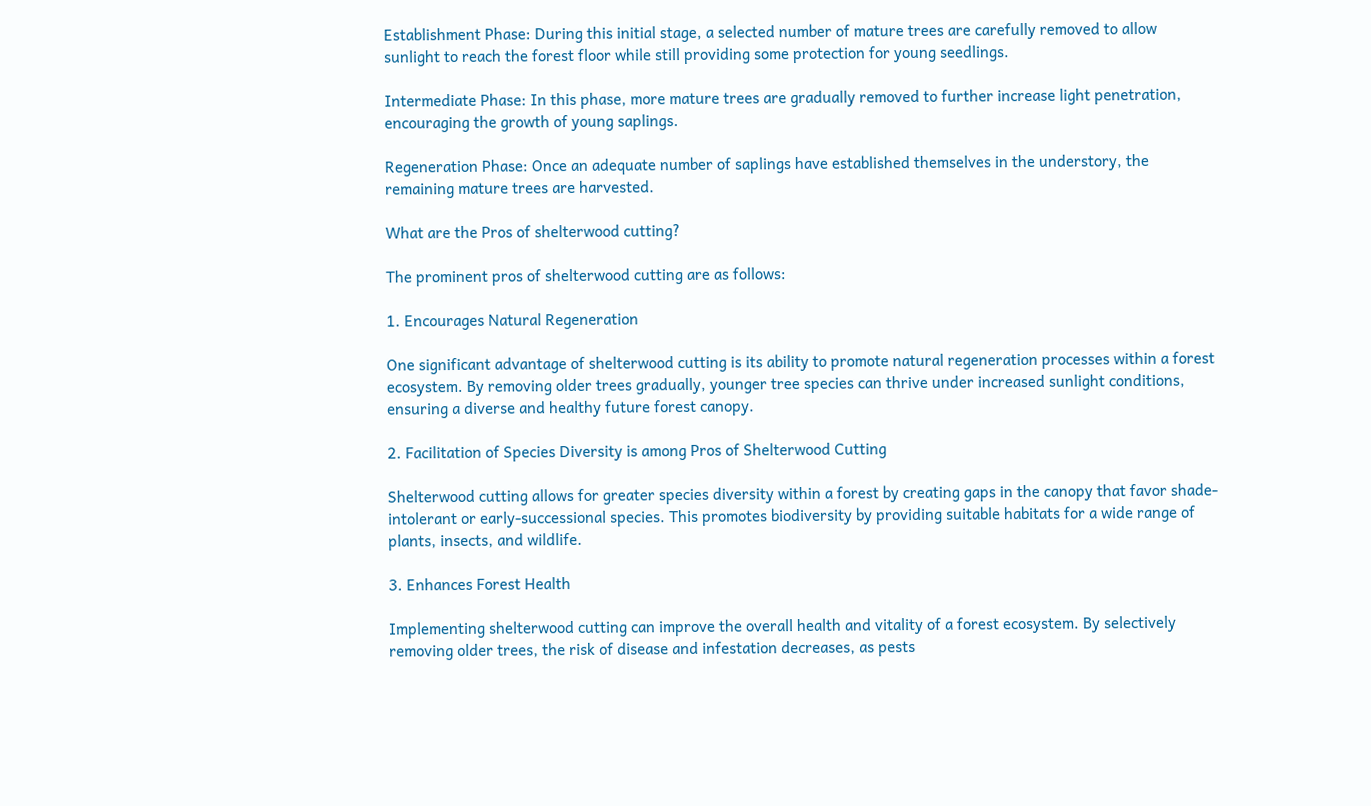Establishment Phase: During this initial stage, a selected number of mature trees are carefully removed to allow sunlight to reach the forest floor while still providing some protection for young seedlings.

Intermediate Phase: In this phase, more mature trees are gradually removed to further increase light penetration, encouraging the growth of young saplings.

Regeneration Phase: Once an adequate number of saplings have established themselves in the understory, the remaining mature trees are harvested.

What are the Pros of shelterwood cutting?

The prominent pros of shelterwood cutting are as follows:

1. Encourages Natural Regeneration

One significant advantage of shelterwood cutting is its ability to promote natural regeneration processes within a forest ecosystem. By removing older trees gradually, younger tree species can thrive under increased sunlight conditions, ensuring a diverse and healthy future forest canopy.

2. Facilitation of Species Diversity is among Pros of Shelterwood Cutting

Shelterwood cutting allows for greater species diversity within a forest by creating gaps in the canopy that favor shade-intolerant or early-successional species. This promotes biodiversity by providing suitable habitats for a wide range of plants, insects, and wildlife.

3. Enhances Forest Health

Implementing shelterwood cutting can improve the overall health and vitality of a forest ecosystem. By selectively removing older trees, the risk of disease and infestation decreases, as pests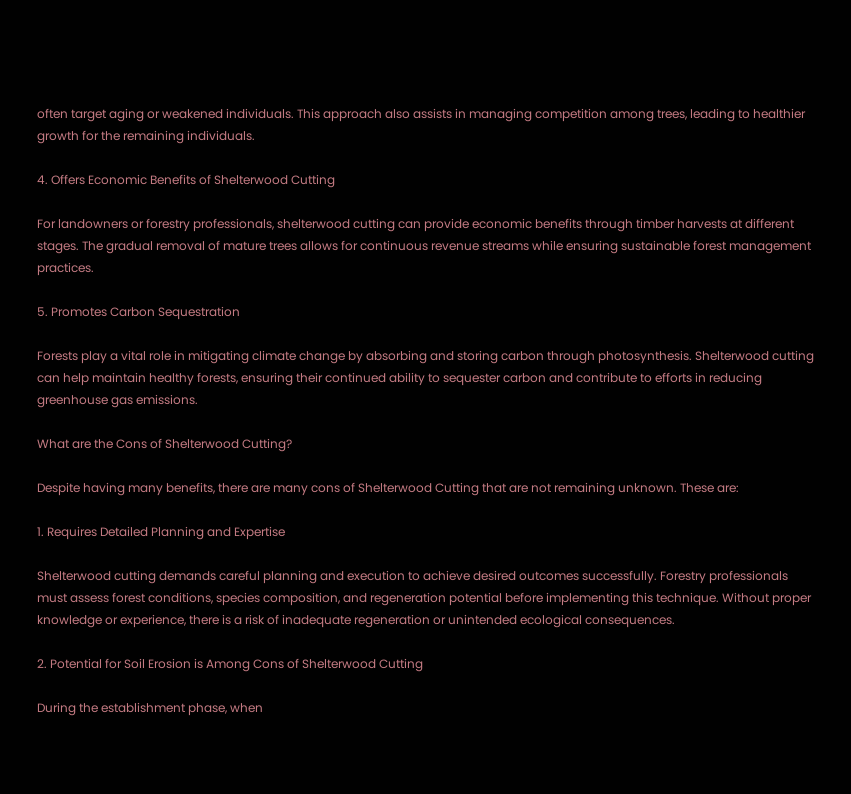often target aging or weakened individuals. This approach also assists in managing competition among trees, leading to healthier growth for the remaining individuals.

4. Offers Economic Benefits of Shelterwood Cutting

For landowners or forestry professionals, shelterwood cutting can provide economic benefits through timber harvests at different stages. The gradual removal of mature trees allows for continuous revenue streams while ensuring sustainable forest management practices.

5. Promotes Carbon Sequestration

Forests play a vital role in mitigating climate change by absorbing and storing carbon through photosynthesis. Shelterwood cutting can help maintain healthy forests, ensuring their continued ability to sequester carbon and contribute to efforts in reducing greenhouse gas emissions.

What are the Cons of Shelterwood Cutting?

Despite having many benefits, there are many cons of Shelterwood Cutting that are not remaining unknown. These are:

1. Requires Detailed Planning and Expertise

Shelterwood cutting demands careful planning and execution to achieve desired outcomes successfully. Forestry professionals must assess forest conditions, species composition, and regeneration potential before implementing this technique. Without proper knowledge or experience, there is a risk of inadequate regeneration or unintended ecological consequences.

2. Potential for Soil Erosion is Among Cons of Shelterwood Cutting

During the establishment phase, when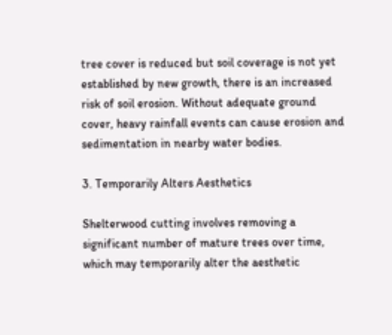tree cover is reduced but soil coverage is not yet established by new growth, there is an increased risk of soil erosion. Without adequate ground cover, heavy rainfall events can cause erosion and sedimentation in nearby water bodies.

3. Temporarily Alters Aesthetics

Shelterwood cutting involves removing a significant number of mature trees over time, which may temporarily alter the aesthetic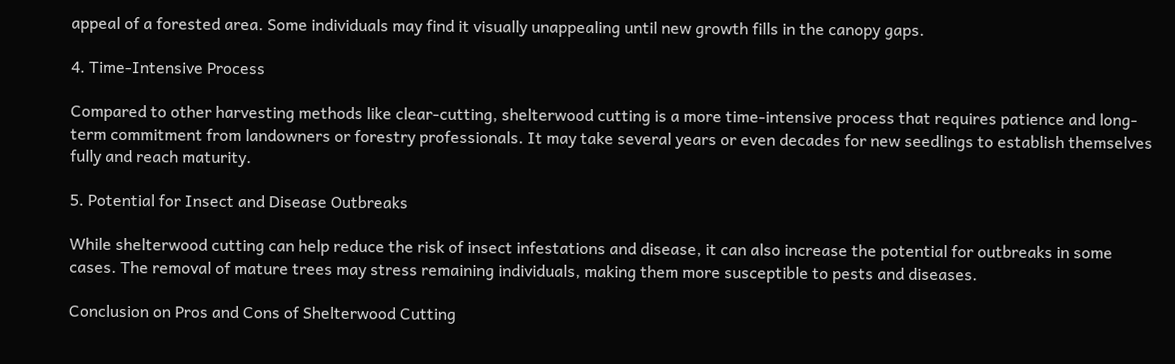appeal of a forested area. Some individuals may find it visually unappealing until new growth fills in the canopy gaps.

4. Time-Intensive Process

Compared to other harvesting methods like clear-cutting, shelterwood cutting is a more time-intensive process that requires patience and long-term commitment from landowners or forestry professionals. It may take several years or even decades for new seedlings to establish themselves fully and reach maturity.

5. Potential for Insect and Disease Outbreaks

While shelterwood cutting can help reduce the risk of insect infestations and disease, it can also increase the potential for outbreaks in some cases. The removal of mature trees may stress remaining individuals, making them more susceptible to pests and diseases.

Conclusion on Pros and Cons of Shelterwood Cutting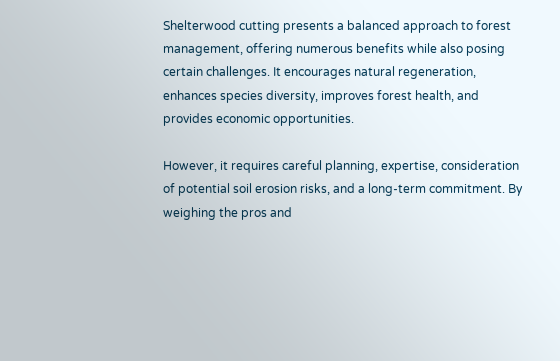Shelterwood cutting presents a balanced approach to forest management, offering numerous benefits while also posing certain challenges. It encourages natural regeneration, enhances species diversity, improves forest health, and provides economic opportunities.

However, it requires careful planning, expertise, consideration of potential soil erosion risks, and a long-term commitment. By weighing the pros and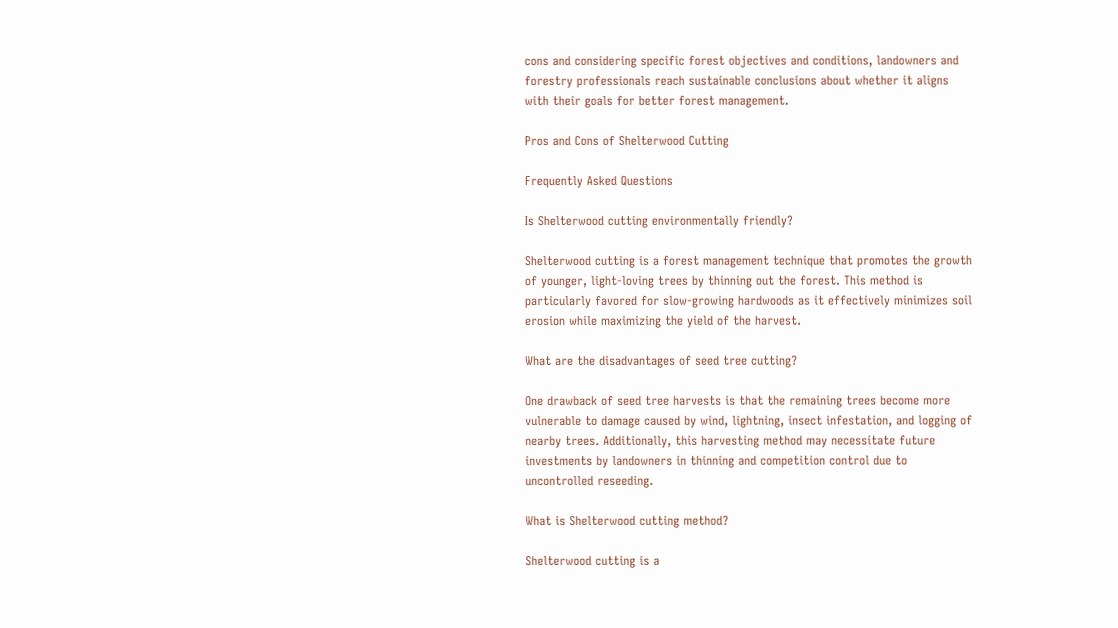cons and considering specific forest objectives and conditions, landowners and forestry professionals reach sustainable conclusions about whether it aligns with their goals for better forest management.

Pros and Cons of Shelterwood Cutting

Frequently Asked Questions

Is Shelterwood cutting environmentally friendly?

Shelterwood cutting is a forest management technique that promotes the growth of younger, light-loving trees by thinning out the forest. This method is particularly favored for slow-growing hardwoods as it effectively minimizes soil erosion while maximizing the yield of the harvest.

What are the disadvantages of seed tree cutting?

One drawback of seed tree harvests is that the remaining trees become more vulnerable to damage caused by wind, lightning, insect infestation, and logging of nearby trees. Additionally, this harvesting method may necessitate future investments by landowners in thinning and competition control due to uncontrolled reseeding.

What is Shelterwood cutting method?

Shelterwood cutting is a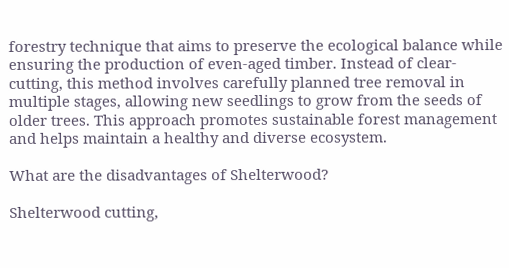forestry technique that aims to preserve the ecological balance while ensuring the production of even-aged timber. Instead of clear-cutting, this method involves carefully planned tree removal in multiple stages, allowing new seedlings to grow from the seeds of older trees. This approach promotes sustainable forest management and helps maintain a healthy and diverse ecosystem.

What are the disadvantages of Shelterwood?

Shelterwood cutting,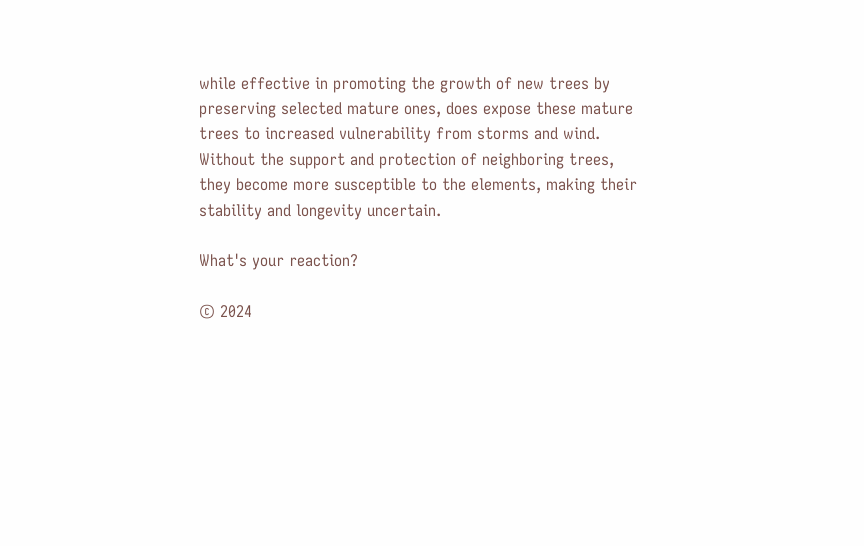while effective in promoting the growth of new trees by preserving selected mature ones, does expose these mature trees to increased vulnerability from storms and wind. Without the support and protection of neighboring trees, they become more susceptible to the elements, making their stability and longevity uncertain.

What's your reaction?

© 2024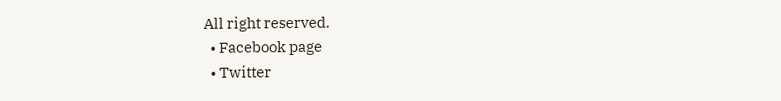All right reserved.
  • Facebook page
  • Twitter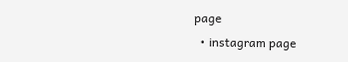page
  • instagram page